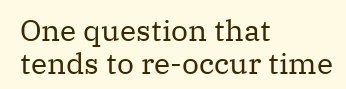One question that tends to re-occur time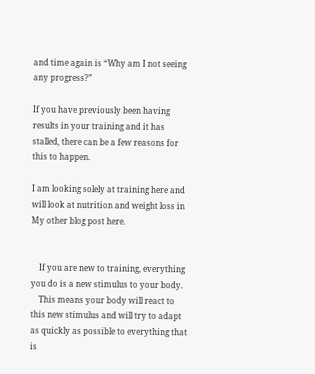and time again is “Why am I not seeing any progress?”

If you have previously been having results in your training and it has stalled, there can be a few reasons for this to happen.

I am looking solely at training here and will look at nutrition and weight loss in My other blog post here.


    If you are new to training, everything you do is a new stimulus to your body.
    This means your body will react to this new stimulus and will try to adapt as quickly as possible to everything that is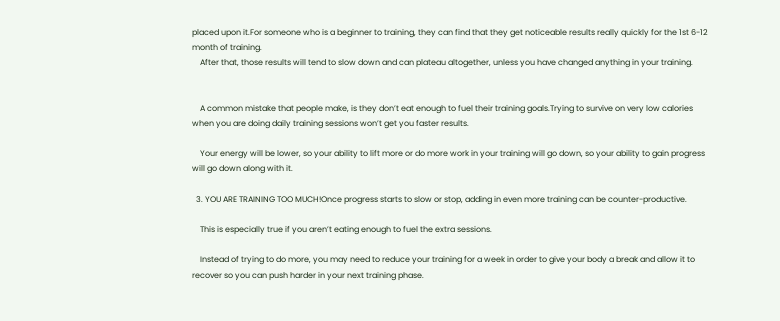placed upon it.For someone who is a beginner to training, they can find that they get noticeable results really quickly for the 1st 6-12 month of training.
    After that, those results will tend to slow down and can plateau altogether, unless you have changed anything in your training.


    A common mistake that people make, is they don’t eat enough to fuel their training goals.Trying to survive on very low calories when you are doing daily training sessions won’t get you faster results.

    Your energy will be lower, so your ability to lift more or do more work in your training will go down, so your ability to gain progress will go down along with it.

  3. YOU ARE TRAINING TOO MUCH!Once progress starts to slow or stop, adding in even more training can be counter-productive.

    This is especially true if you aren’t eating enough to fuel the extra sessions.

    Instead of trying to do more, you may need to reduce your training for a week in order to give your body a break and allow it to recover so you can push harder in your next training phase.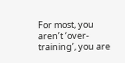For most, you aren’t ‘over-training’, you are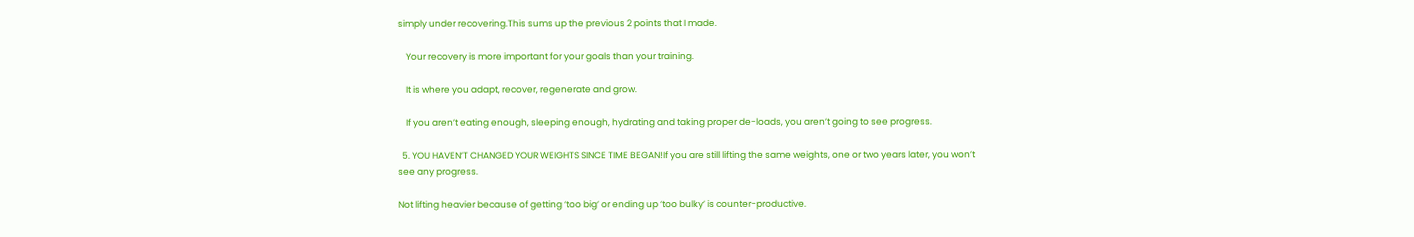simply under recovering.This sums up the previous 2 points that I made.

    Your recovery is more important for your goals than your training.

    It is where you adapt, recover, regenerate and grow.

    If you aren’t eating enough, sleeping enough, hydrating and taking proper de-loads, you aren’t going to see progress.

  5. YOU HAVEN’T CHANGED YOUR WEIGHTS SINCE TIME BEGAN!If you are still lifting the same weights, one or two years later, you won’t see any progress.

Not lifting heavier because of getting ‘too big’ or ending up ‘too bulky’ is counter-productive.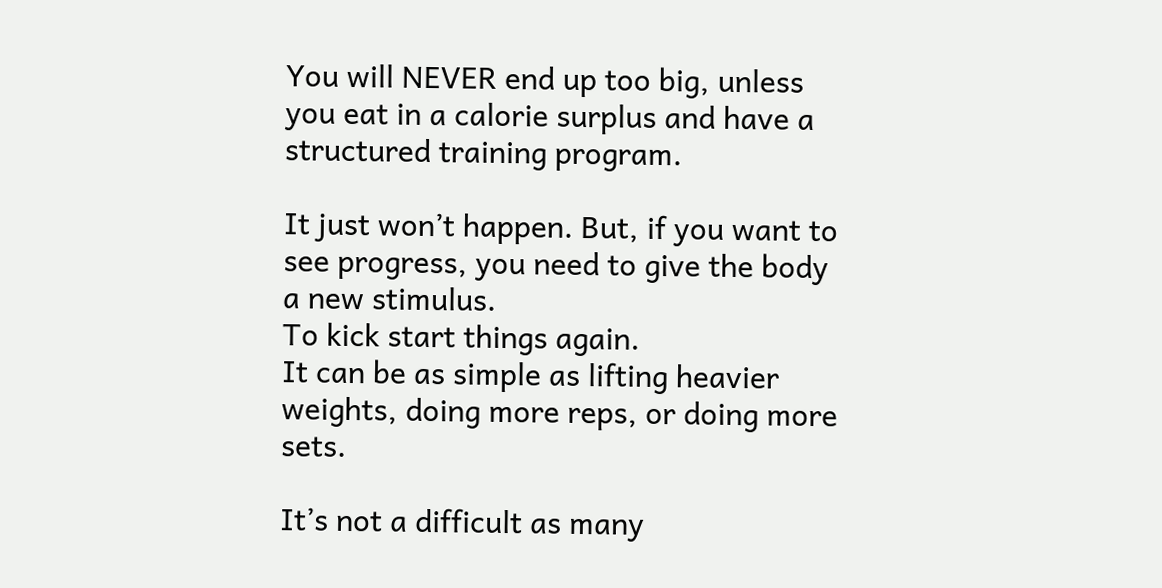You will NEVER end up too big, unless you eat in a calorie surplus and have a structured training program.

It just won’t happen. But, if you want to see progress, you need to give the body a new stimulus.
To kick start things again.
It can be as simple as lifting heavier weights, doing more reps, or doing more sets.

It’s not a difficult as many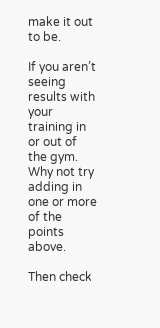make it out to be.

If you aren’t seeing results with your training in or out of the gym.
Why not try adding in one or more of the points above.

Then check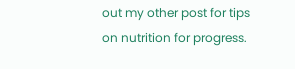out my other post for tips on nutrition for progress.